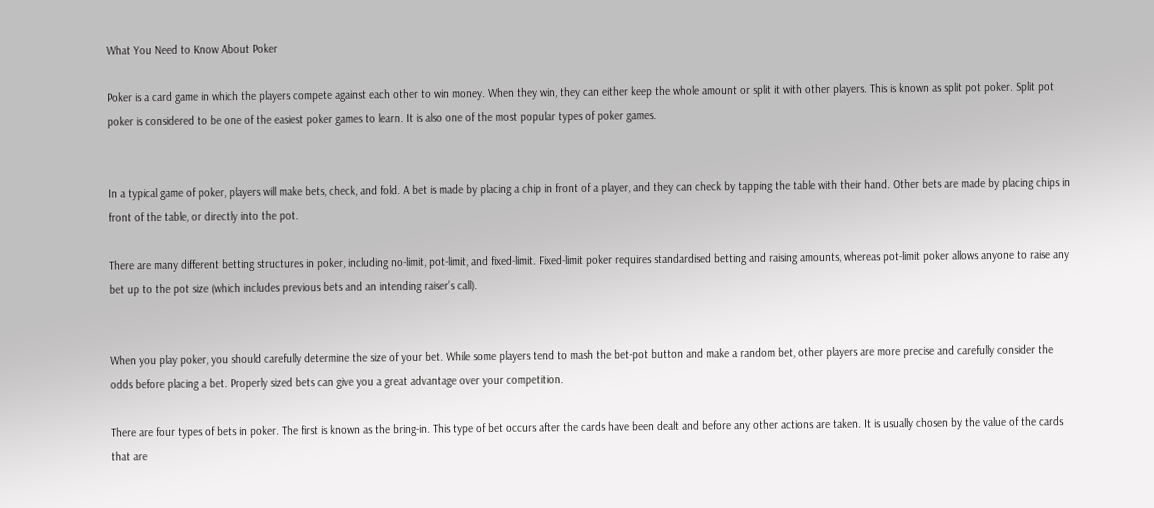What You Need to Know About Poker

Poker is a card game in which the players compete against each other to win money. When they win, they can either keep the whole amount or split it with other players. This is known as split pot poker. Split pot poker is considered to be one of the easiest poker games to learn. It is also one of the most popular types of poker games.


In a typical game of poker, players will make bets, check, and fold. A bet is made by placing a chip in front of a player, and they can check by tapping the table with their hand. Other bets are made by placing chips in front of the table, or directly into the pot.

There are many different betting structures in poker, including no-limit, pot-limit, and fixed-limit. Fixed-limit poker requires standardised betting and raising amounts, whereas pot-limit poker allows anyone to raise any bet up to the pot size (which includes previous bets and an intending raiser’s call).


When you play poker, you should carefully determine the size of your bet. While some players tend to mash the bet-pot button and make a random bet, other players are more precise and carefully consider the odds before placing a bet. Properly sized bets can give you a great advantage over your competition.

There are four types of bets in poker. The first is known as the bring-in. This type of bet occurs after the cards have been dealt and before any other actions are taken. It is usually chosen by the value of the cards that are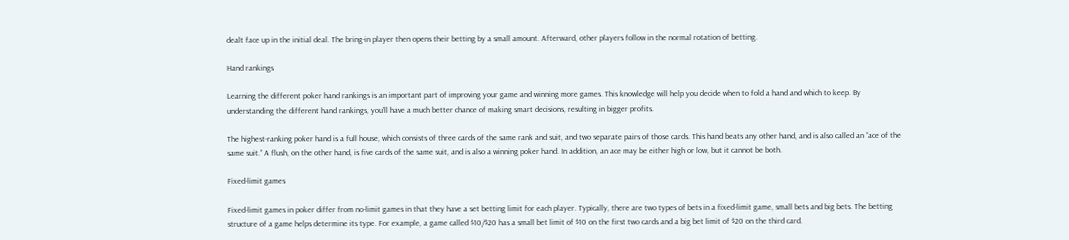dealt face up in the initial deal. The bring-in player then opens their betting by a small amount. Afterward, other players follow in the normal rotation of betting.

Hand rankings

Learning the different poker hand rankings is an important part of improving your game and winning more games. This knowledge will help you decide when to fold a hand and which to keep. By understanding the different hand rankings, you’ll have a much better chance of making smart decisions, resulting in bigger profits.

The highest-ranking poker hand is a full house, which consists of three cards of the same rank and suit, and two separate pairs of those cards. This hand beats any other hand, and is also called an “ace of the same suit.” A flush, on the other hand, is five cards of the same suit, and is also a winning poker hand. In addition, an ace may be either high or low, but it cannot be both.

Fixed-limit games

Fixed-limit games in poker differ from no-limit games in that they have a set betting limit for each player. Typically, there are two types of bets in a fixed-limit game, small bets and big bets. The betting structure of a game helps determine its type. For example, a game called $10/$20 has a small bet limit of $10 on the first two cards and a big bet limit of $20 on the third card.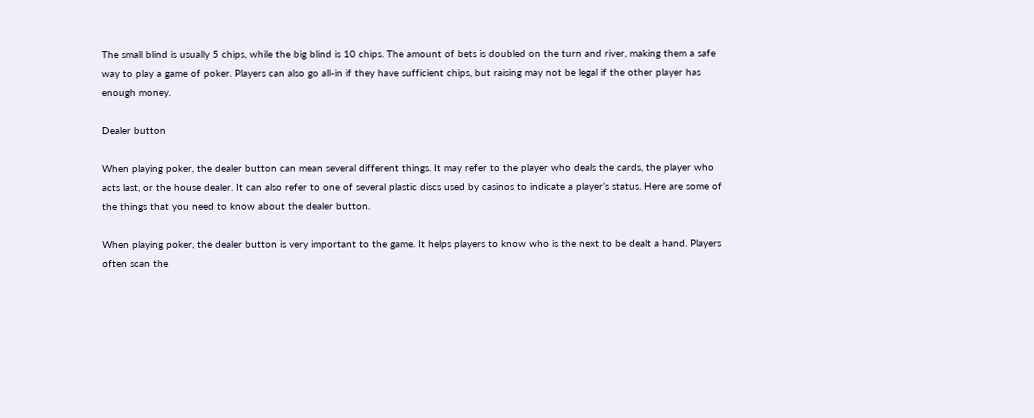The small blind is usually 5 chips, while the big blind is 10 chips. The amount of bets is doubled on the turn and river, making them a safe way to play a game of poker. Players can also go all-in if they have sufficient chips, but raising may not be legal if the other player has enough money.

Dealer button

When playing poker, the dealer button can mean several different things. It may refer to the player who deals the cards, the player who acts last, or the house dealer. It can also refer to one of several plastic discs used by casinos to indicate a player’s status. Here are some of the things that you need to know about the dealer button.

When playing poker, the dealer button is very important to the game. It helps players to know who is the next to be dealt a hand. Players often scan the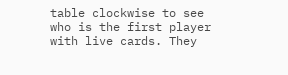table clockwise to see who is the first player with live cards. They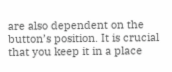are also dependent on the button’s position. It is crucial that you keep it in a place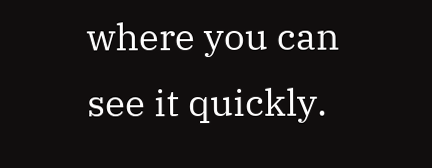where you can see it quickly.